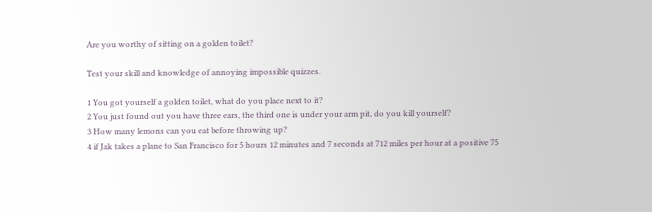Are you worthy of sitting on a golden toilet?

Test your skill and knowledge of annoying impossible quizzes.

1 You got yourself a golden toilet, what do you place next to it?
2 You just found out you have three ears, the third one is under your arm pit, do you kill yourself?
3 How many lemons can you eat before throwing up?
4 if Jak takes a plane to San Francisco for 5 hours 12 minutes and 7 seconds at 712 miles per hour at a positive 75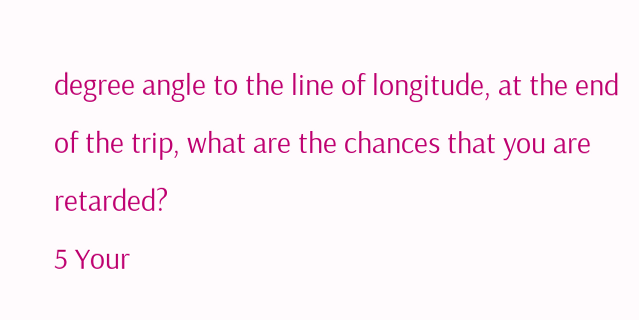degree angle to the line of longitude, at the end of the trip, what are the chances that you are retarded?
5 Your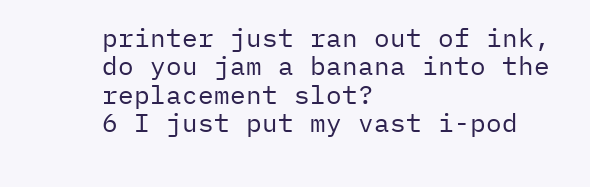printer just ran out of ink, do you jam a banana into the replacement slot?
6 I just put my vast i-pod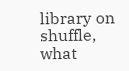library on shuffle, what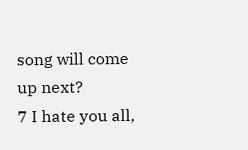song will come up next?
7 I hate you all,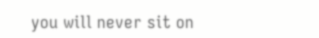you will never sit on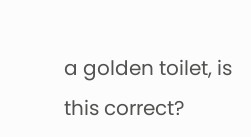a golden toilet, is this correct?